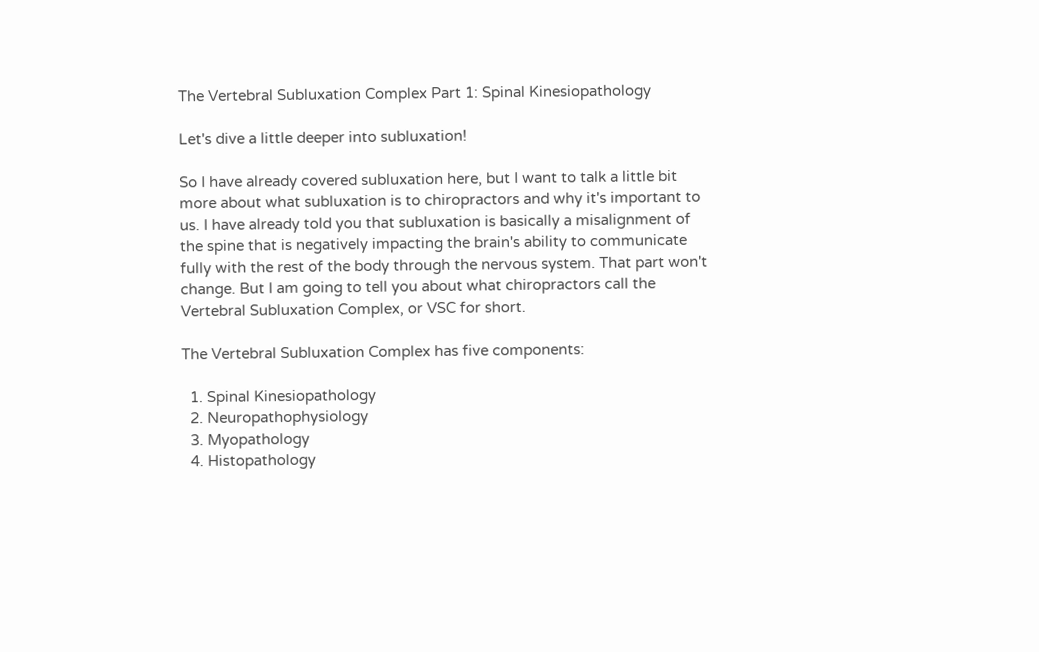The Vertebral Subluxation Complex Part 1: Spinal Kinesiopathology

Let's dive a little deeper into subluxation!

So I have already covered subluxation here, but I want to talk a little bit more about what subluxation is to chiropractors and why it's important to us. I have already told you that subluxation is basically a misalignment of the spine that is negatively impacting the brain's ability to communicate fully with the rest of the body through the nervous system. That part won't change. But I am going to tell you about what chiropractors call the Vertebral Subluxation Complex, or VSC for short.

The Vertebral Subluxation Complex has five components:

  1. Spinal Kinesiopathology
  2. Neuropathophysiology
  3. Myopathology
  4. Histopathology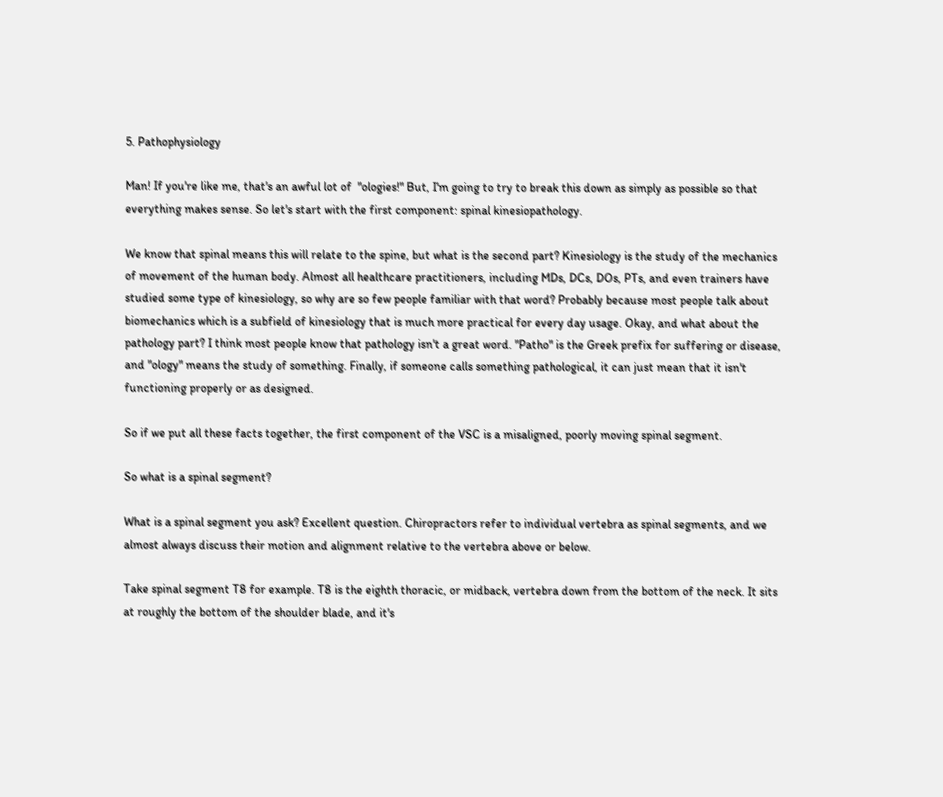5. Pathophysiology

Man! If you're like me, that's an awful lot of  "ologies!" But, I'm going to try to break this down as simply as possible so that everything makes sense. So let's start with the first component: spinal kinesiopathology.

We know that spinal means this will relate to the spine, but what is the second part? Kinesiology is the study of the mechanics of movement of the human body. Almost all healthcare practitioners, including MDs, DCs, DOs, PTs, and even trainers have studied some type of kinesiology, so why are so few people familiar with that word? Probably because most people talk about biomechanics which is a subfield of kinesiology that is much more practical for every day usage. Okay, and what about the pathology part? I think most people know that pathology isn't a great word. "Patho" is the Greek prefix for suffering or disease, and "ology" means the study of something. Finally, if someone calls something pathological, it can just mean that it isn't functioning properly or as designed.

So if we put all these facts together, the first component of the VSC is a misaligned, poorly moving spinal segment.

So what is a spinal segment?

What is a spinal segment you ask? Excellent question. Chiropractors refer to individual vertebra as spinal segments, and we almost always discuss their motion and alignment relative to the vertebra above or below.

Take spinal segment T8 for example. T8 is the eighth thoracic, or midback, vertebra down from the bottom of the neck. It sits at roughly the bottom of the shoulder blade, and it's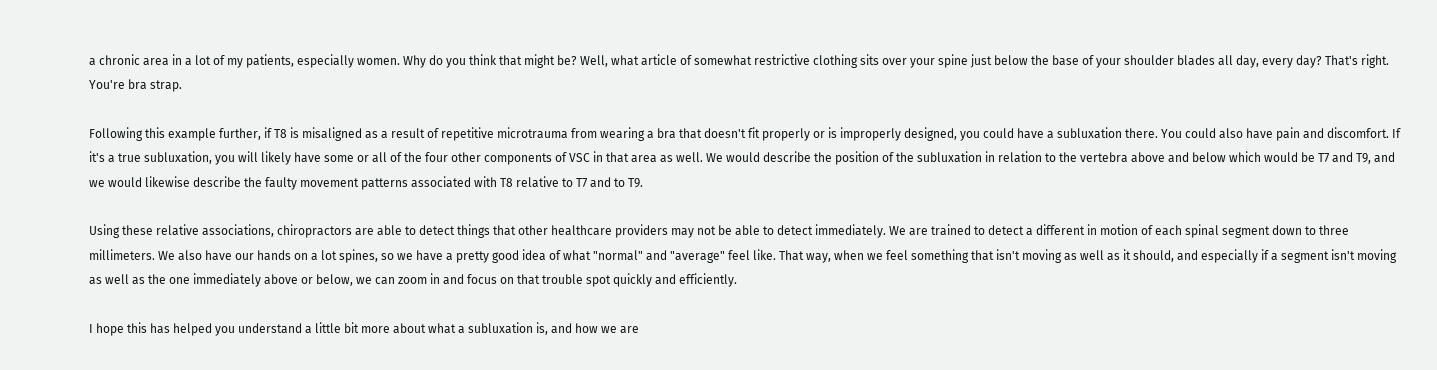a chronic area in a lot of my patients, especially women. Why do you think that might be? Well, what article of somewhat restrictive clothing sits over your spine just below the base of your shoulder blades all day, every day? That's right. You're bra strap.

Following this example further, if T8 is misaligned as a result of repetitive microtrauma from wearing a bra that doesn't fit properly or is improperly designed, you could have a subluxation there. You could also have pain and discomfort. If it's a true subluxation, you will likely have some or all of the four other components of VSC in that area as well. We would describe the position of the subluxation in relation to the vertebra above and below which would be T7 and T9, and we would likewise describe the faulty movement patterns associated with T8 relative to T7 and to T9.

Using these relative associations, chiropractors are able to detect things that other healthcare providers may not be able to detect immediately. We are trained to detect a different in motion of each spinal segment down to three millimeters. We also have our hands on a lot spines, so we have a pretty good idea of what "normal" and "average" feel like. That way, when we feel something that isn't moving as well as it should, and especially if a segment isn't moving as well as the one immediately above or below, we can zoom in and focus on that trouble spot quickly and efficiently.

I hope this has helped you understand a little bit more about what a subluxation is, and how we are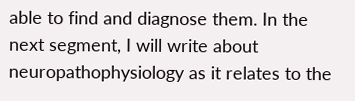able to find and diagnose them. In the next segment, I will write about neuropathophysiology as it relates to the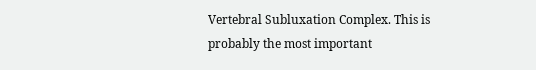Vertebral Subluxation Complex. This is probably the most important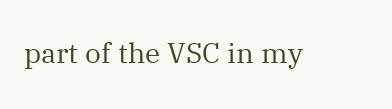part of the VSC in my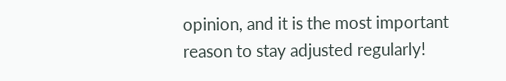opinion, and it is the most important reason to stay adjusted regularly!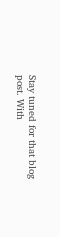Stay tuned for that blog post. With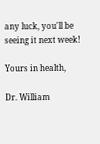any luck, you'll be seeing it next week!

Yours in health,

Dr. William